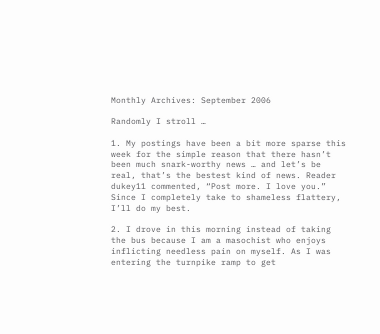Monthly Archives: September 2006

Randomly I stroll …

1. My postings have been a bit more sparse this week for the simple reason that there hasn’t been much snark-worthy news … and let’s be real, that’s the bestest kind of news. Reader dukey11 commented, “Post more. I love you.” Since I completely take to shameless flattery, I’ll do my best.

2. I drove in this morning instead of taking the bus because I am a masochist who enjoys inflicting needless pain on myself. As I was entering the turnpike ramp to get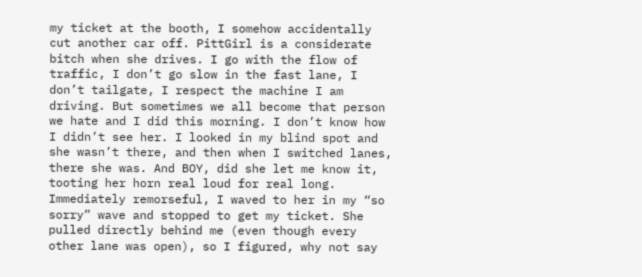my ticket at the booth, I somehow accidentally cut another car off. PittGirl is a considerate bitch when she drives. I go with the flow of traffic, I don’t go slow in the fast lane, I don’t tailgate, I respect the machine I am driving. But sometimes we all become that person we hate and I did this morning. I don’t know how I didn’t see her. I looked in my blind spot and she wasn’t there, and then when I switched lanes, there she was. And BOY, did she let me know it, tooting her horn real loud for real long. Immediately remorseful, I waved to her in my “so sorry” wave and stopped to get my ticket. She pulled directly behind me (even though every other lane was open), so I figured, why not say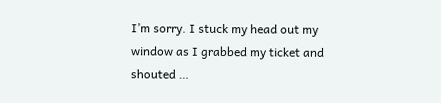I’m sorry. I stuck my head out my window as I grabbed my ticket and shouted …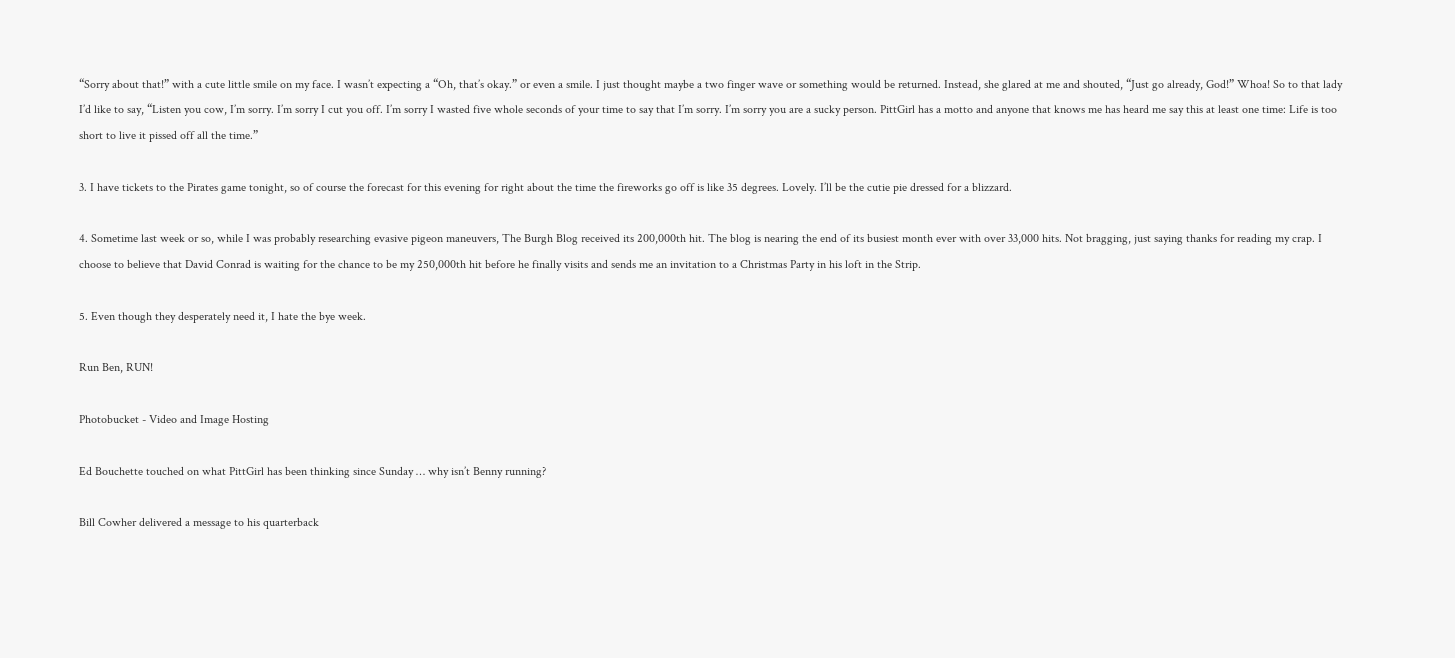“Sorry about that!” with a cute little smile on my face. I wasn’t expecting a “Oh, that’s okay.” or even a smile. I just thought maybe a two finger wave or something would be returned. Instead, she glared at me and shouted, “Just go already, God!” Whoa! So to that lady I’d like to say, “Listen you cow, I’m sorry. I’m sorry I cut you off. I’m sorry I wasted five whole seconds of your time to say that I’m sorry. I’m sorry you are a sucky person. PittGirl has a motto and anyone that knows me has heard me say this at least one time: Life is too short to live it pissed off all the time.”

3. I have tickets to the Pirates game tonight, so of course the forecast for this evening for right about the time the fireworks go off is like 35 degrees. Lovely. I’ll be the cutie pie dressed for a blizzard.

4. Sometime last week or so, while I was probably researching evasive pigeon maneuvers, The Burgh Blog received its 200,000th hit. The blog is nearing the end of its busiest month ever with over 33,000 hits. Not bragging, just saying thanks for reading my crap. I choose to believe that David Conrad is waiting for the chance to be my 250,000th hit before he finally visits and sends me an invitation to a Christmas Party in his loft in the Strip.

5. Even though they desperately need it, I hate the bye week.

Run Ben, RUN!

Photobucket - Video and Image Hosting

Ed Bouchette touched on what PittGirl has been thinking since Sunday … why isn’t Benny running?

Bill Cowher delivered a message to his quarterback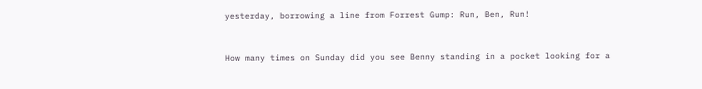yesterday, borrowing a line from Forrest Gump: Run, Ben, Run!


How many times on Sunday did you see Benny standing in a pocket looking for a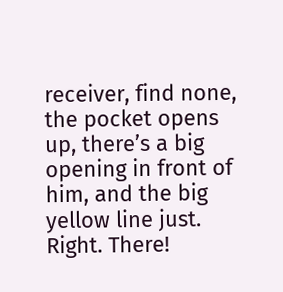receiver, find none, the pocket opens up, there’s a big opening in front of him, and the big yellow line just. Right. There!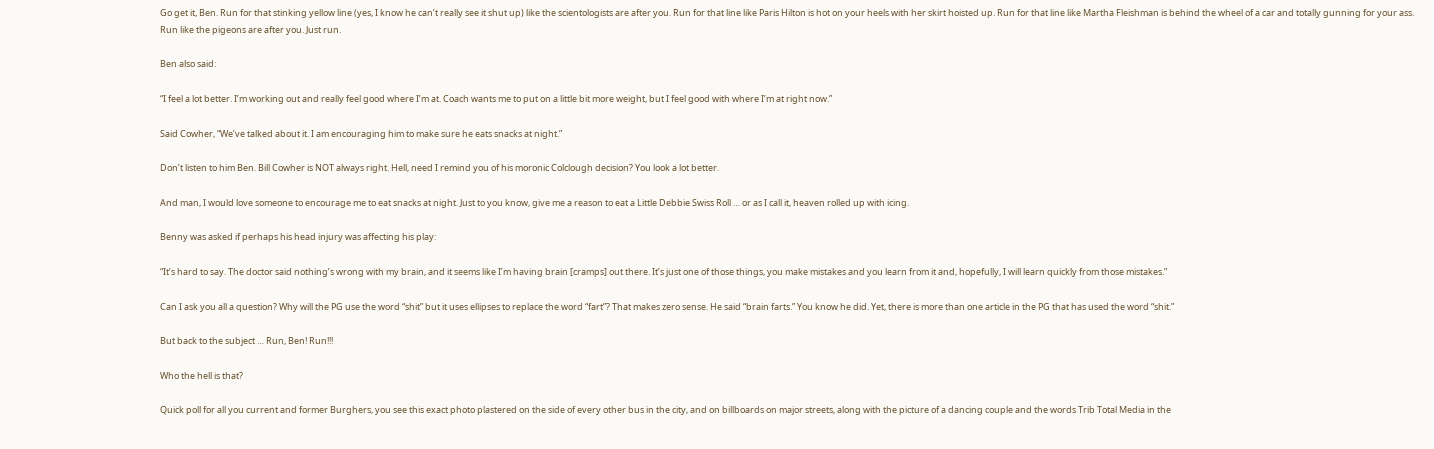Go get it, Ben. Run for that stinking yellow line (yes, I know he can’t really see it shut up) like the scientologists are after you. Run for that line like Paris Hilton is hot on your heels with her skirt hoisted up. Run for that line like Martha Fleishman is behind the wheel of a car and totally gunning for your ass. Run like the pigeons are after you. Just run.

Ben also said:

“I feel a lot better. I’m working out and really feel good where I’m at. Coach wants me to put on a little bit more weight, but I feel good with where I’m at right now.”

Said Cowher, “We’ve talked about it. I am encouraging him to make sure he eats snacks at night.”

Don’t listen to him Ben. Bill Cowher is NOT always right. Hell, need I remind you of his moronic Colclough decision? You look a lot better.

And man, I would love someone to encourage me to eat snacks at night. Just to you know, give me a reason to eat a Little Debbie Swiss Roll … or as I call it, heaven rolled up with icing.

Benny was asked if perhaps his head injury was affecting his play:

“It’s hard to say. The doctor said nothing’s wrong with my brain, and it seems like I’m having brain [cramps] out there. It’s just one of those things, you make mistakes and you learn from it and, hopefully, I will learn quickly from those mistakes.”

Can I ask you all a question? Why will the PG use the word “shit” but it uses ellipses to replace the word “fart”? That makes zero sense. He said “brain farts.” You know he did. Yet, there is more than one article in the PG that has used the word “shit.”

But back to the subject … Run, Ben! Run!!!

Who the hell is that?

Quick poll for all you current and former Burghers, you see this exact photo plastered on the side of every other bus in the city, and on billboards on major streets, along with the picture of a dancing couple and the words Trib Total Media in the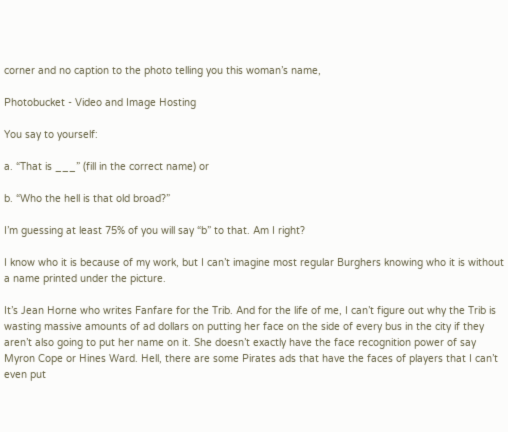corner and no caption to the photo telling you this woman’s name,

Photobucket - Video and Image Hosting

You say to yourself:

a. “That is ___” (fill in the correct name) or

b. “Who the hell is that old broad?”

I’m guessing at least 75% of you will say “b” to that. Am I right?

I know who it is because of my work, but I can’t imagine most regular Burghers knowing who it is without a name printed under the picture.

It’s Jean Horne who writes Fanfare for the Trib. And for the life of me, I can’t figure out why the Trib is wasting massive amounts of ad dollars on putting her face on the side of every bus in the city if they aren’t also going to put her name on it. She doesn’t exactly have the face recognition power of say Myron Cope or Hines Ward. Hell, there are some Pirates ads that have the faces of players that I can’t even put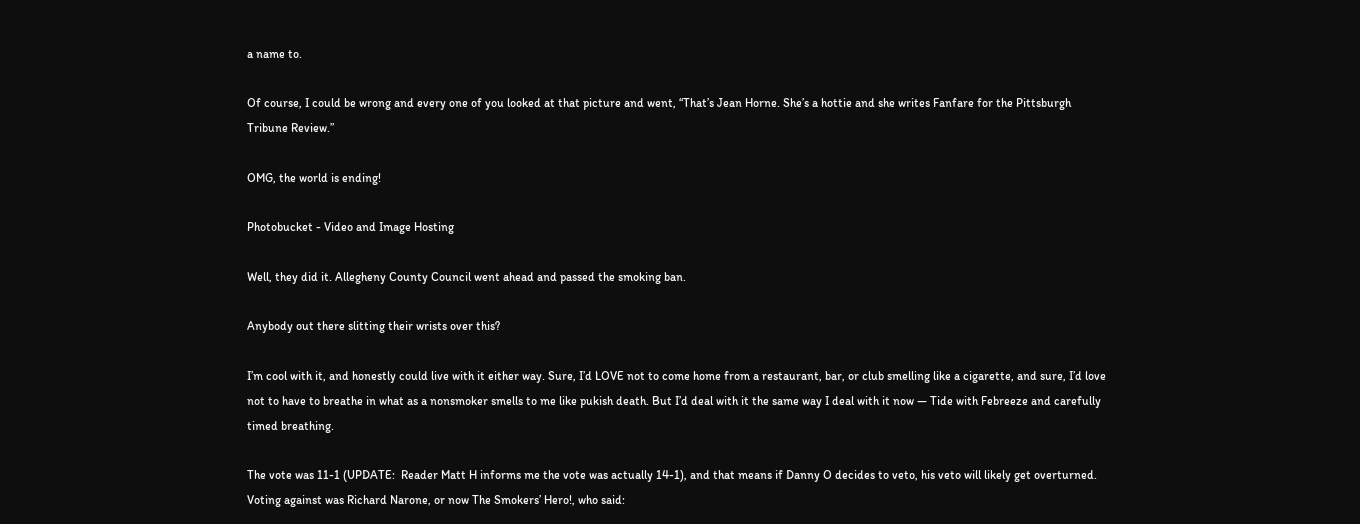a name to.

Of course, I could be wrong and every one of you looked at that picture and went, “That’s Jean Horne. She’s a hottie and she writes Fanfare for the Pittsburgh Tribune Review.”

OMG, the world is ending!

Photobucket - Video and Image Hosting

Well, they did it. Allegheny County Council went ahead and passed the smoking ban.

Anybody out there slitting their wrists over this?

I’m cool with it, and honestly could live with it either way. Sure, I’d LOVE not to come home from a restaurant, bar, or club smelling like a cigarette, and sure, I’d love not to have to breathe in what as a nonsmoker smells to me like pukish death. But I’d deal with it the same way I deal with it now — Tide with Febreeze and carefully timed breathing.

The vote was 11-1 (UPDATE:  Reader Matt H informs me the vote was actually 14-1), and that means if Danny O decides to veto, his veto will likely get overturned. Voting against was Richard Narone, or now The Smokers’ Hero!, who said: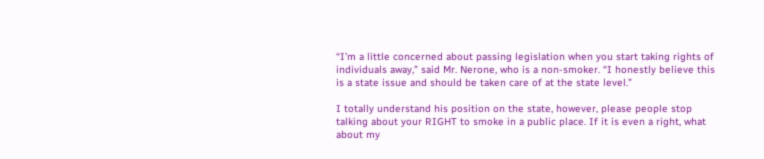“I’m a little concerned about passing legislation when you start taking rights of individuals away,” said Mr. Nerone, who is a non-smoker. “I honestly believe this is a state issue and should be taken care of at the state level.”

I totally understand his position on the state, however, please people stop talking about your RIGHT to smoke in a public place. If it is even a right, what about my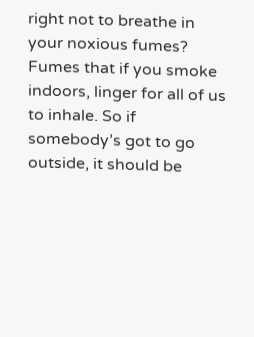right not to breathe in your noxious fumes? Fumes that if you smoke indoors, linger for all of us to inhale. So if somebody’s got to go outside, it should be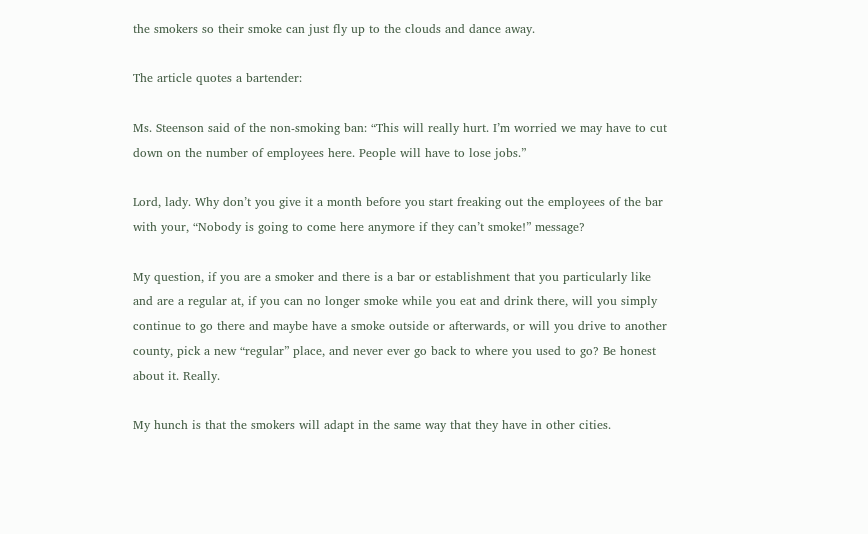the smokers so their smoke can just fly up to the clouds and dance away.

The article quotes a bartender:

Ms. Steenson said of the non-smoking ban: “This will really hurt. I’m worried we may have to cut down on the number of employees here. People will have to lose jobs.”

Lord, lady. Why don’t you give it a month before you start freaking out the employees of the bar with your, “Nobody is going to come here anymore if they can’t smoke!” message?

My question, if you are a smoker and there is a bar or establishment that you particularly like and are a regular at, if you can no longer smoke while you eat and drink there, will you simply continue to go there and maybe have a smoke outside or afterwards, or will you drive to another county, pick a new “regular” place, and never ever go back to where you used to go? Be honest about it. Really.

My hunch is that the smokers will adapt in the same way that they have in other cities.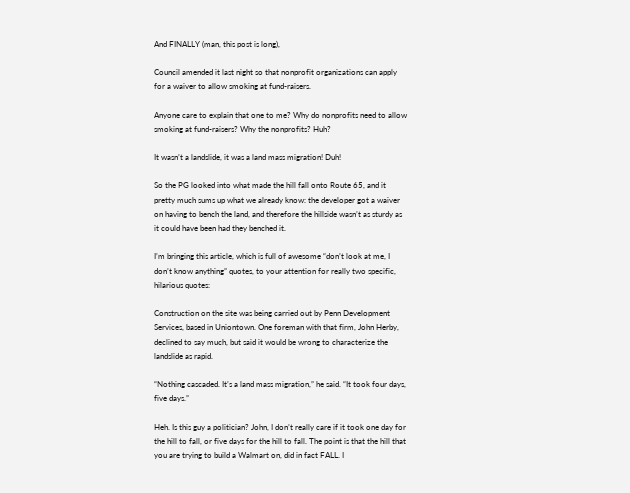And FINALLY (man, this post is long),

Council amended it last night so that nonprofit organizations can apply for a waiver to allow smoking at fund-raisers.

Anyone care to explain that one to me? Why do nonprofits need to allow smoking at fund-raisers? Why the nonprofits? Huh?

It wasn’t a landslide, it was a land mass migration! Duh!

So the PG looked into what made the hill fall onto Route 65, and it pretty much sums up what we already know: the developer got a waiver on having to bench the land, and therefore the hillside wasn’t as sturdy as it could have been had they benched it.

I’m bringing this article, which is full of awesome “don’t look at me, I don’t know anything” quotes, to your attention for really two specific, hilarious quotes:

Construction on the site was being carried out by Penn Development Services, based in Uniontown. One foreman with that firm, John Herby, declined to say much, but said it would be wrong to characterize the landslide as rapid.

“Nothing cascaded. It’s a land mass migration,” he said. “It took four days, five days.”

Heh. Is this guy a politician? John, I don’t really care if it took one day for the hill to fall, or five days for the hill to fall. The point is that the hill that you are trying to build a Walmart on, did in fact FALL. I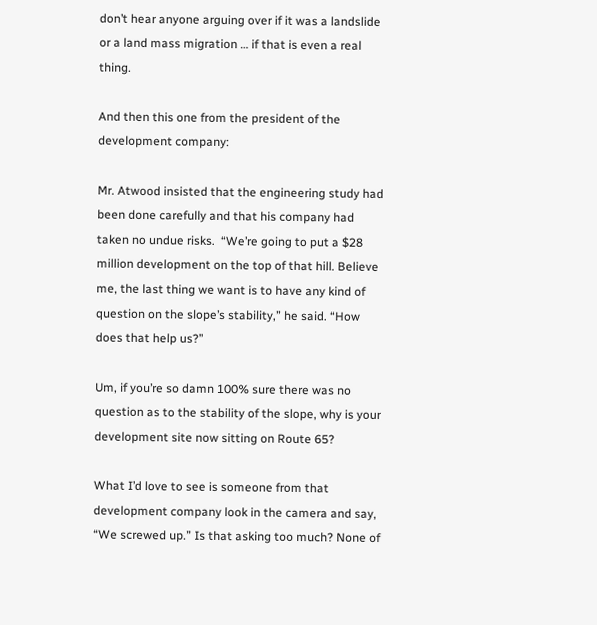don’t hear anyone arguing over if it was a landslide or a land mass migration … if that is even a real thing.

And then this one from the president of the development company:

Mr. Atwood insisted that the engineering study had been done carefully and that his company had taken no undue risks.  “We’re going to put a $28 million development on the top of that hill. Believe me, the last thing we want is to have any kind of question on the slope’s stability,” he said. “How does that help us?”

Um, if you’re so damn 100% sure there was no question as to the stability of the slope, why is your development site now sitting on Route 65?

What I’d love to see is someone from that development company look in the camera and say, “We screwed up.” Is that asking too much? None of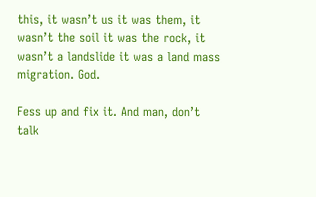this, it wasn’t us it was them, it wasn’t the soil it was the rock, it wasn’t a landslide it was a land mass migration. God.

Fess up and fix it. And man, don’t talk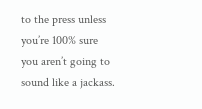to the press unless you’re 100% sure you aren’t going to sound like a jackass.